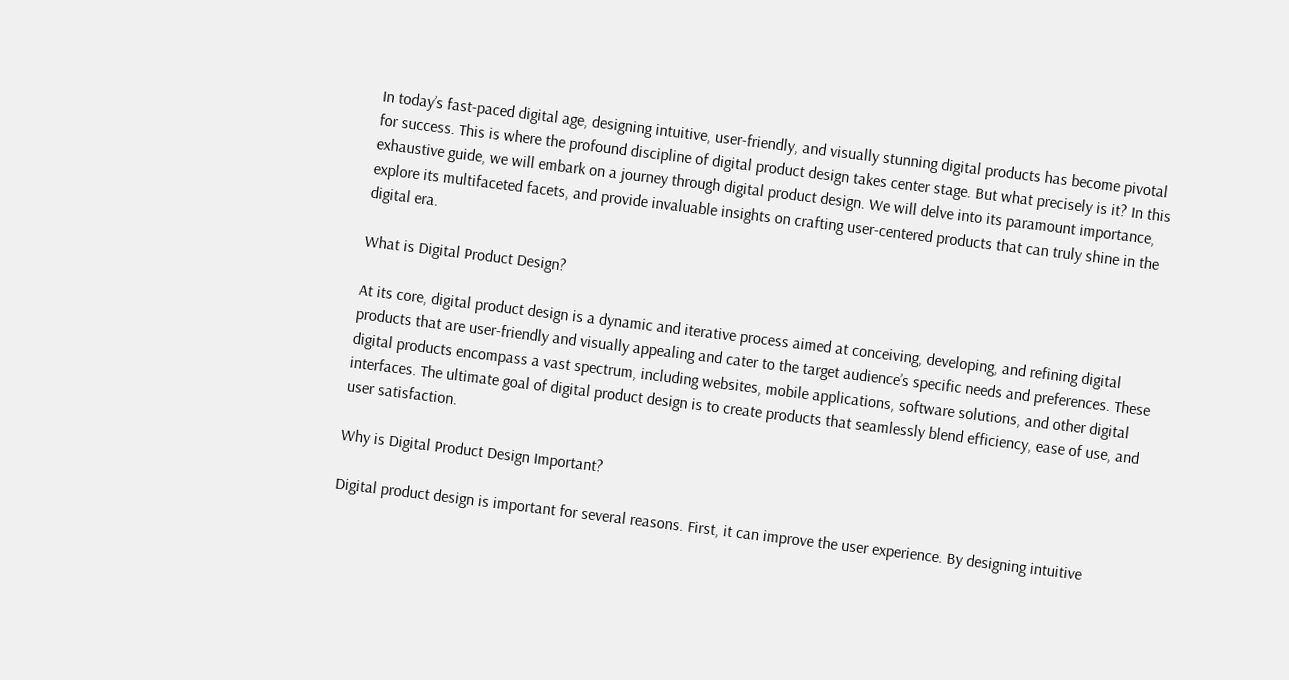In today’s fast-paced digital age, designing intuitive, user-friendly, and visually stunning digital products has become pivotal for success. This is where the profound discipline of digital product design takes center stage. But what precisely is it? In this exhaustive guide, we will embark on a journey through digital product design. We will delve into its paramount importance, explore its multifaceted facets, and provide invaluable insights on crafting user-centered products that can truly shine in the digital era.

What is Digital Product Design?

At its core, digital product design is a dynamic and iterative process aimed at conceiving, developing, and refining digital products that are user-friendly and visually appealing and cater to the target audience’s specific needs and preferences. These digital products encompass a vast spectrum, including websites, mobile applications, software solutions, and other digital interfaces. The ultimate goal of digital product design is to create products that seamlessly blend efficiency, ease of use, and user satisfaction.

Why is Digital Product Design Important?

Digital product design is important for several reasons. First, it can improve the user experience. By designing intuitive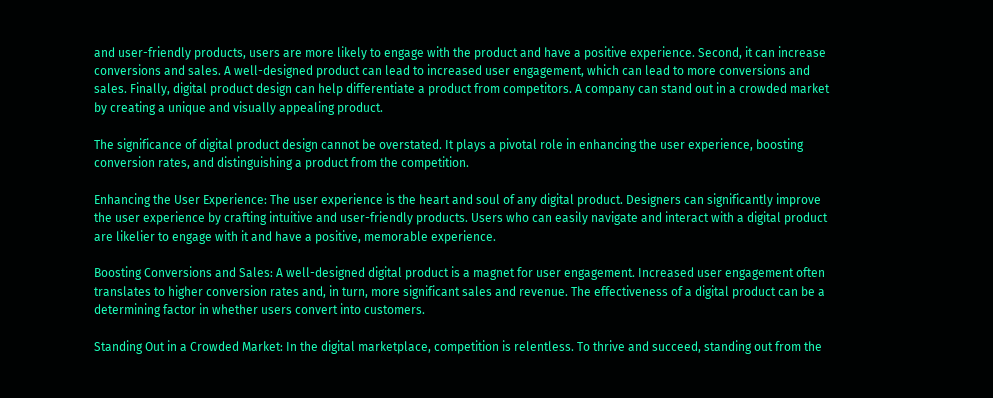and user-friendly products, users are more likely to engage with the product and have a positive experience. Second, it can increase conversions and sales. A well-designed product can lead to increased user engagement, which can lead to more conversions and sales. Finally, digital product design can help differentiate a product from competitors. A company can stand out in a crowded market by creating a unique and visually appealing product.

The significance of digital product design cannot be overstated. It plays a pivotal role in enhancing the user experience, boosting conversion rates, and distinguishing a product from the competition.

Enhancing the User Experience: The user experience is the heart and soul of any digital product. Designers can significantly improve the user experience by crafting intuitive and user-friendly products. Users who can easily navigate and interact with a digital product are likelier to engage with it and have a positive, memorable experience.

Boosting Conversions and Sales: A well-designed digital product is a magnet for user engagement. Increased user engagement often translates to higher conversion rates and, in turn, more significant sales and revenue. The effectiveness of a digital product can be a determining factor in whether users convert into customers.

Standing Out in a Crowded Market: In the digital marketplace, competition is relentless. To thrive and succeed, standing out from the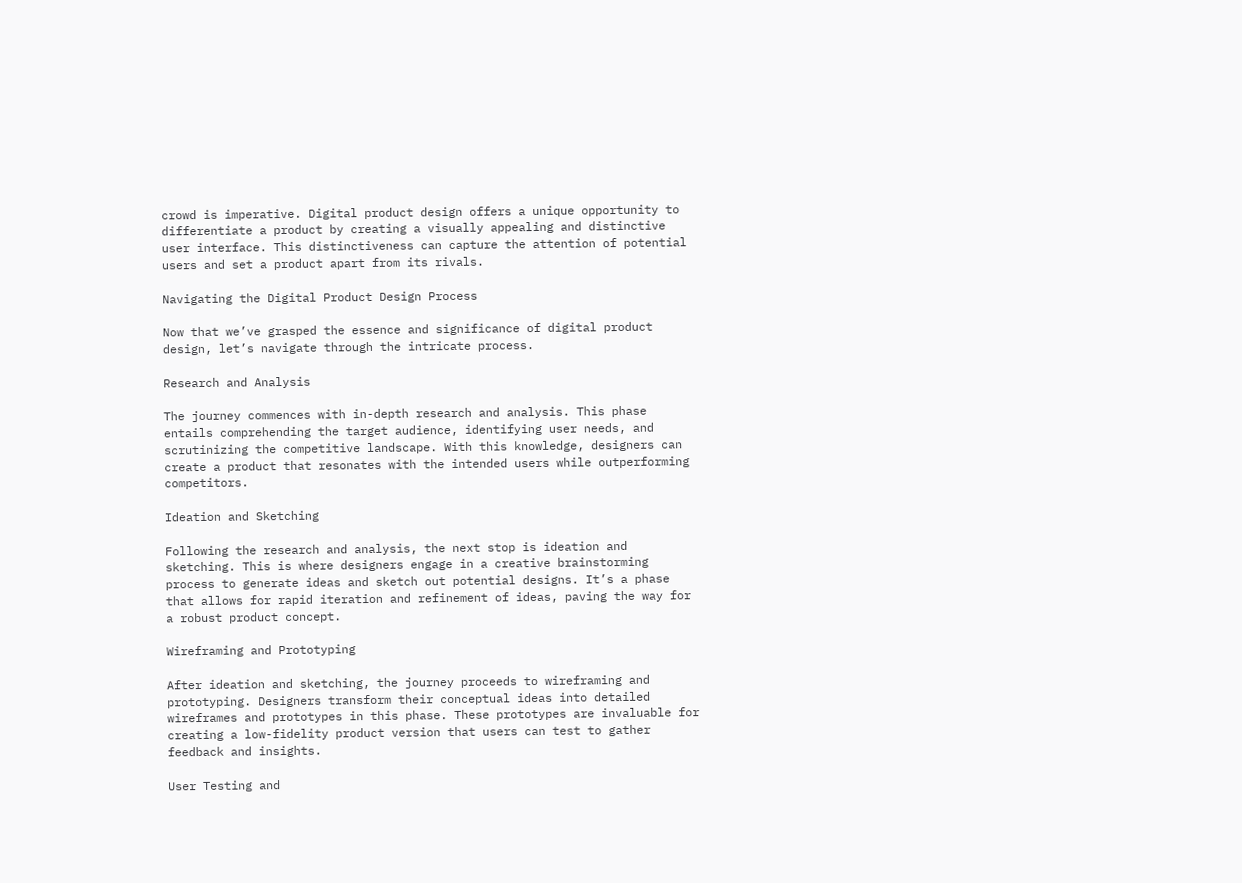crowd is imperative. Digital product design offers a unique opportunity to differentiate a product by creating a visually appealing and distinctive user interface. This distinctiveness can capture the attention of potential users and set a product apart from its rivals.

Navigating the Digital Product Design Process

Now that we’ve grasped the essence and significance of digital product design, let’s navigate through the intricate process.

Research and Analysis

The journey commences with in-depth research and analysis. This phase entails comprehending the target audience, identifying user needs, and scrutinizing the competitive landscape. With this knowledge, designers can create a product that resonates with the intended users while outperforming competitors.

Ideation and Sketching

Following the research and analysis, the next stop is ideation and sketching. This is where designers engage in a creative brainstorming process to generate ideas and sketch out potential designs. It’s a phase that allows for rapid iteration and refinement of ideas, paving the way for a robust product concept.

Wireframing and Prototyping

After ideation and sketching, the journey proceeds to wireframing and prototyping. Designers transform their conceptual ideas into detailed wireframes and prototypes in this phase. These prototypes are invaluable for creating a low-fidelity product version that users can test to gather feedback and insights.

User Testing and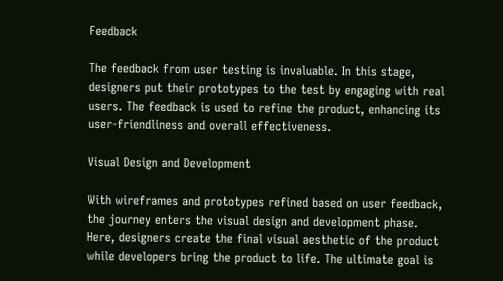Feedback

The feedback from user testing is invaluable. In this stage, designers put their prototypes to the test by engaging with real users. The feedback is used to refine the product, enhancing its user-friendliness and overall effectiveness.

Visual Design and Development

With wireframes and prototypes refined based on user feedback, the journey enters the visual design and development phase. Here, designers create the final visual aesthetic of the product while developers bring the product to life. The ultimate goal is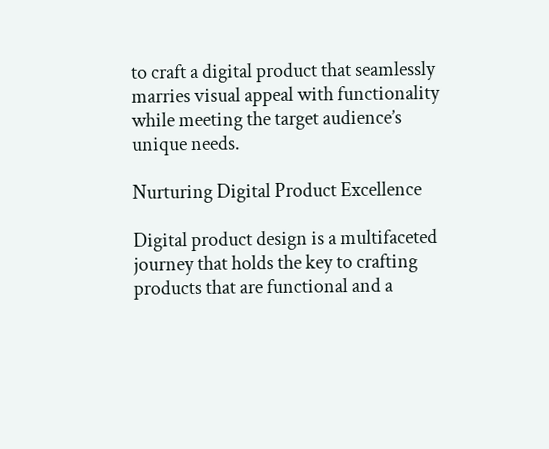to craft a digital product that seamlessly marries visual appeal with functionality while meeting the target audience’s unique needs.

Nurturing Digital Product Excellence

Digital product design is a multifaceted journey that holds the key to crafting products that are functional and a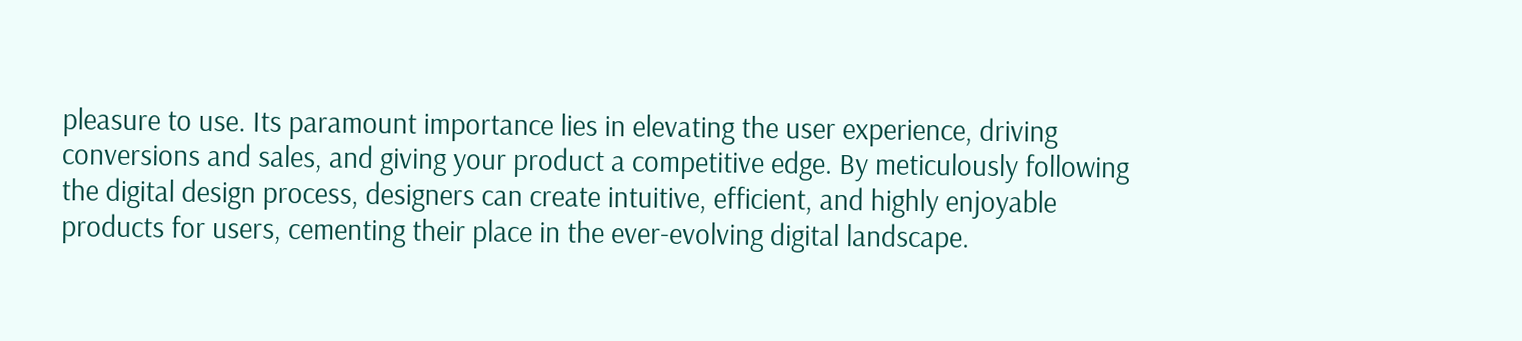pleasure to use. Its paramount importance lies in elevating the user experience, driving conversions and sales, and giving your product a competitive edge. By meticulously following the digital design process, designers can create intuitive, efficient, and highly enjoyable products for users, cementing their place in the ever-evolving digital landscape.